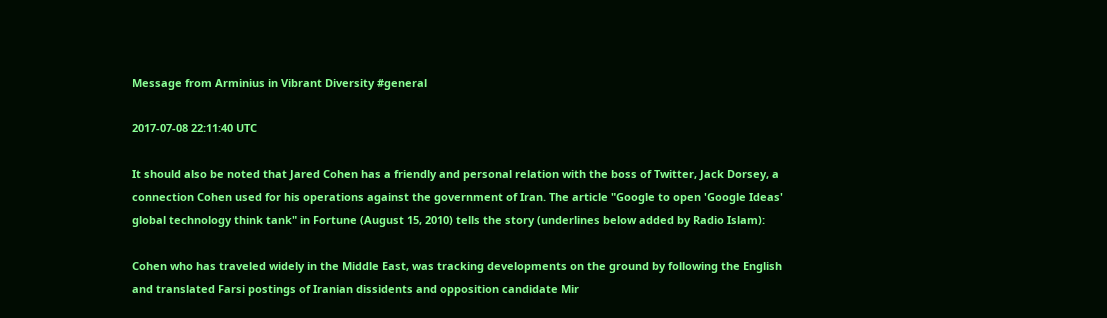Message from Arminius in Vibrant Diversity #general

2017-07-08 22:11:40 UTC

It should also be noted that Jared Cohen has a friendly and personal relation with the boss of Twitter, Jack Dorsey, a connection Cohen used for his operations against the government of Iran. The article "Google to open 'Google Ideas' global technology think tank" in Fortune (August 15, 2010) tells the story (underlines below added by Radio Islam):

Cohen who has traveled widely in the Middle East, was tracking developments on the ground by following the English and translated Farsi postings of Iranian dissidents and opposition candidate Mir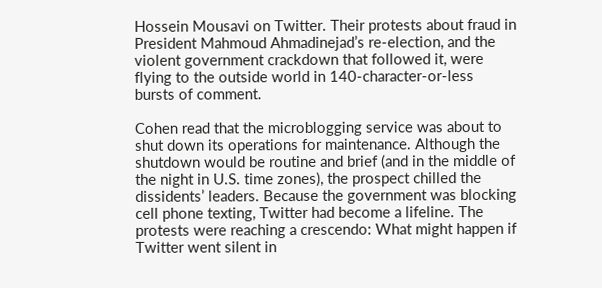Hossein Mousavi on Twitter. Their protests about fraud in President Mahmoud Ahmadinejad’s re-election, and the violent government crackdown that followed it, were flying to the outside world in 140-character-or-less bursts of comment.

Cohen read that the microblogging service was about to shut down its operations for maintenance. Although the shutdown would be routine and brief (and in the middle of the night in U.S. time zones), the prospect chilled the dissidents’ leaders. Because the government was blocking cell phone texting, Twitter had become a lifeline. The protests were reaching a crescendo: What might happen if Twitter went silent in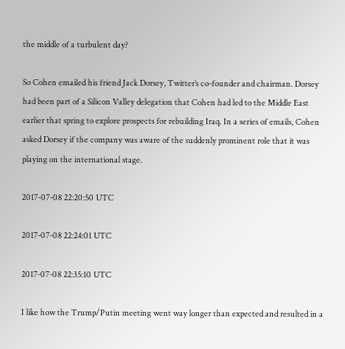the middle of a turbulent day?

So Cohen emailed his friend Jack Dorsey, Twitter’s co-founder and chairman. Dorsey had been part of a Silicon Valley delegation that Cohen had led to the Middle East earlier that spring to explore prospects for rebuilding Iraq. In a series of emails, Cohen asked Dorsey if the company was aware of the suddenly prominent role that it was playing on the international stage.

2017-07-08 22:20:50 UTC

2017-07-08 22:24:01 UTC

2017-07-08 22:35:10 UTC

I like how the Trump/Putin meeting went way longer than expected and resulted in a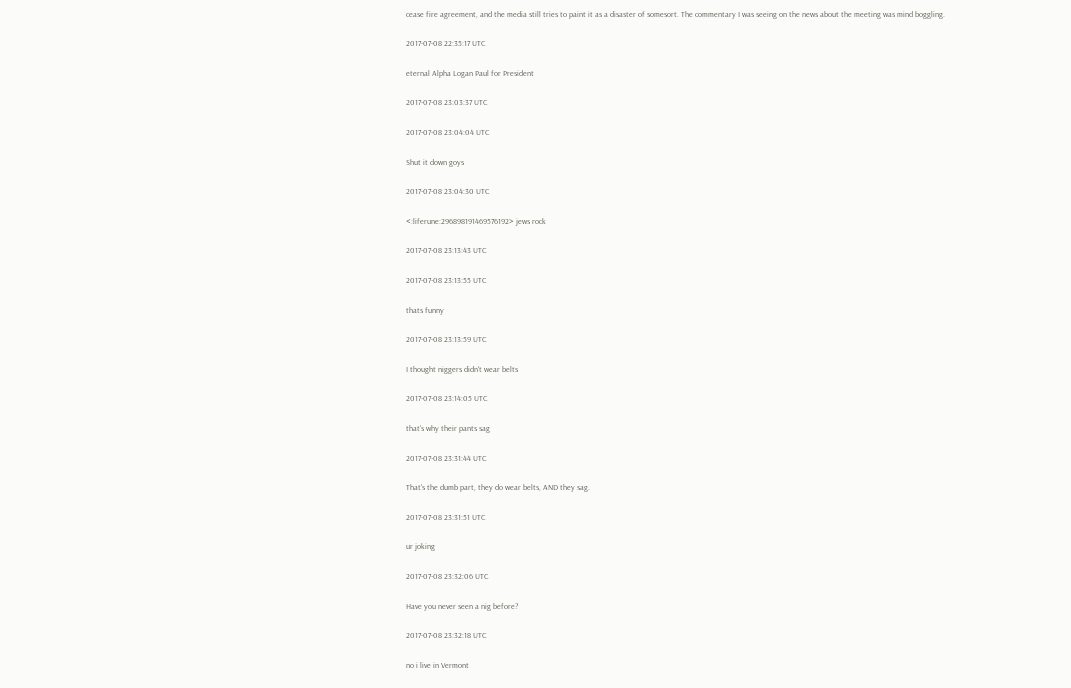cease fire agreement, and the media still tries to paint it as a disaster of somesort. The commentary I was seeing on the news about the meeting was mind boggling.

2017-07-08 22:35:17 UTC

eternal Alpha Logan Paul for President

2017-07-08 23:03:37 UTC

2017-07-08 23:04:04 UTC

Shut it down goys

2017-07-08 23:04:30 UTC

<:liferune:296898191469576192> jews rock

2017-07-08 23:13:43 UTC

2017-07-08 23:13:55 UTC

thats funny

2017-07-08 23:13:59 UTC

I thought niggers didn't wear belts

2017-07-08 23:14:05 UTC

that's why their pants sag

2017-07-08 23:31:44 UTC

That's the dumb part, they do wear belts, AND they sag.

2017-07-08 23:31:51 UTC

ur joking

2017-07-08 23:32:06 UTC

Have you never seen a nig before?

2017-07-08 23:32:18 UTC

no i live in Vermont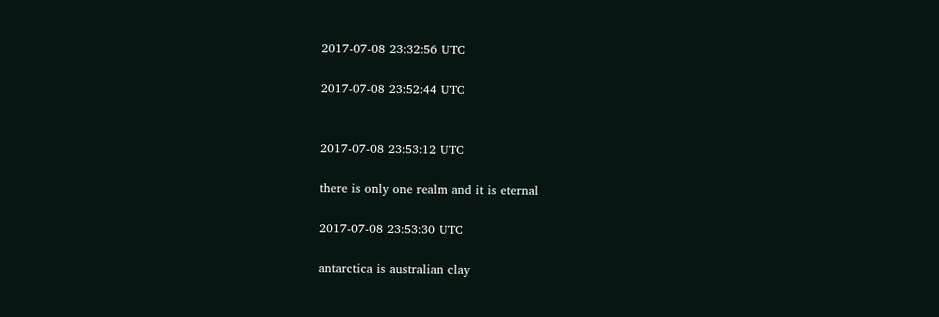2017-07-08 23:32:56 UTC

2017-07-08 23:52:44 UTC


2017-07-08 23:53:12 UTC

there is only one realm and it is eternal

2017-07-08 23:53:30 UTC

antarctica is australian clay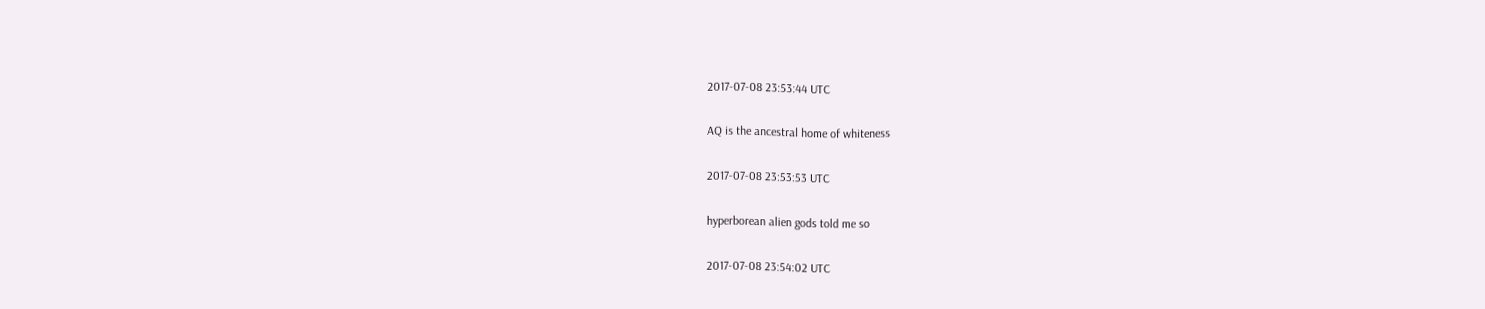2017-07-08 23:53:44 UTC

AQ is the ancestral home of whiteness

2017-07-08 23:53:53 UTC

hyperborean alien gods told me so

2017-07-08 23:54:02 UTC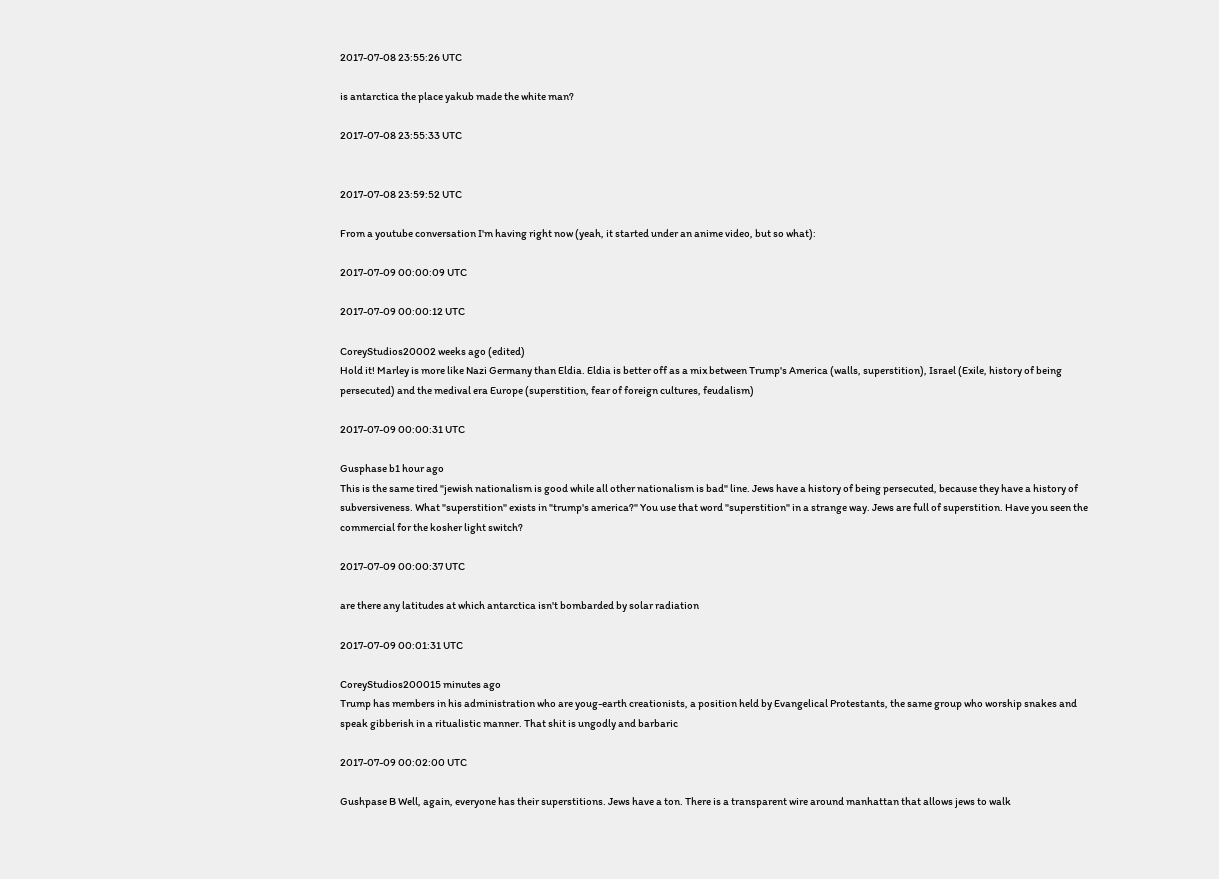2017-07-08 23:55:26 UTC

is antarctica the place yakub made the white man?

2017-07-08 23:55:33 UTC


2017-07-08 23:59:52 UTC

From a youtube conversation I'm having right now (yeah, it started under an anime video, but so what):

2017-07-09 00:00:09 UTC

2017-07-09 00:00:12 UTC

CoreyStudios20002 weeks ago (edited)
Hold it! Marley is more like Nazi Germany than Eldia. Eldia is better off as a mix between Trump's America (walls, superstition), Israel (Exile, history of being persecuted) and the medival era Europe (superstition, fear of foreign cultures, feudalism)

2017-07-09 00:00:31 UTC

Gusphase b1 hour ago
This is the same tired "jewish nationalism is good while all other nationalism is bad" line. Jews have a history of being persecuted, because they have a history of subversiveness. What "superstition" exists in "trump's america?" You use that word "superstition" in a strange way. Jews are full of superstition. Have you seen the commercial for the kosher light switch?

2017-07-09 00:00:37 UTC

are there any latitudes at which antarctica isn't bombarded by solar radiation

2017-07-09 00:01:31 UTC

CoreyStudios200015 minutes ago
Trump has members in his administration who are youg-earth creationists, a position held by Evangelical Protestants, the same group who worship snakes and speak gibberish in a ritualistic manner. That shit is ungodly and barbaric

2017-07-09 00:02:00 UTC

Gushpase B Well, again, everyone has their superstitions. Jews have a ton. There is a transparent wire around manhattan that allows jews to walk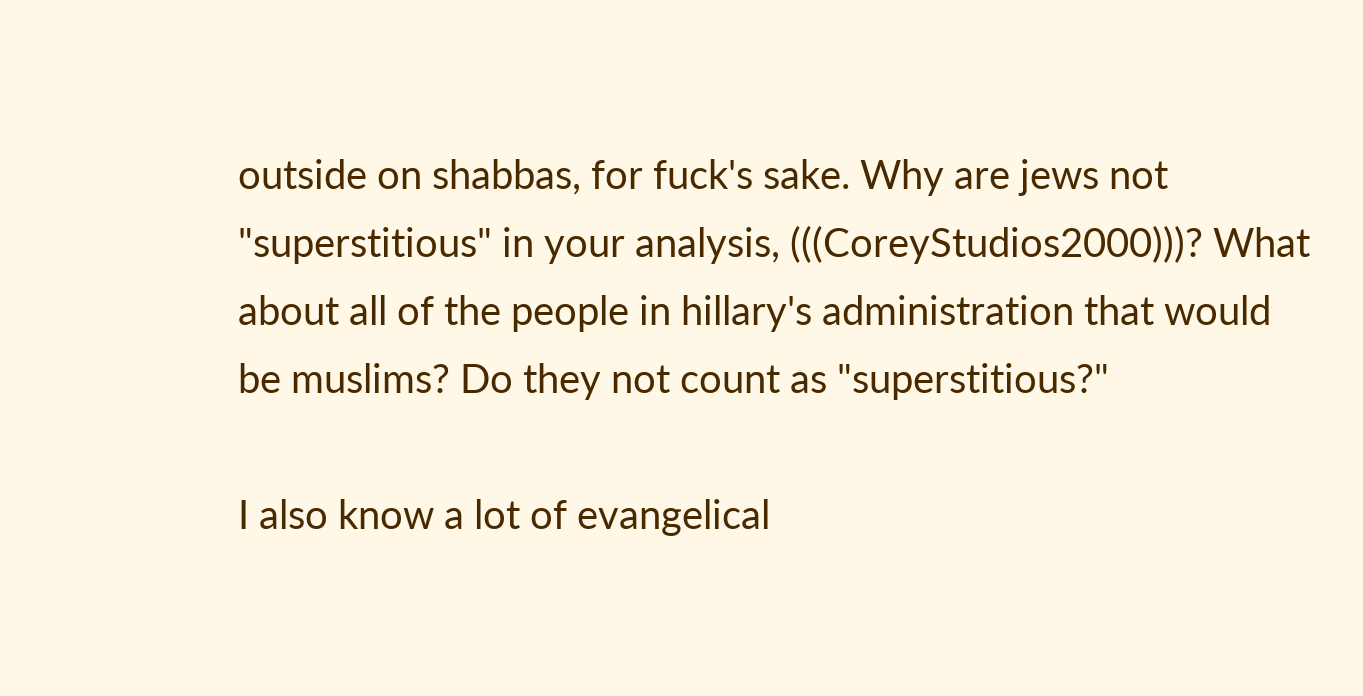outside on shabbas, for fuck's sake. Why are jews not "superstitious" in your analysis, (((CoreyStudios2000)))? What about all of the people in hillary's administration that would be muslims? Do they not count as "superstitious?"

I also know a lot of evangelical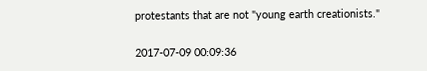protestants that are not "young earth creationists."

2017-07-09 00:09:36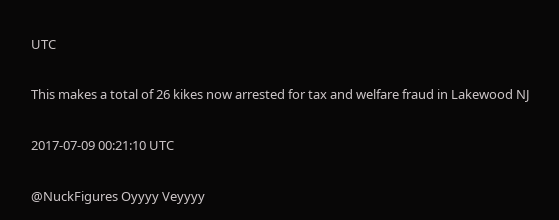UTC

This makes a total of 26 kikes now arrested for tax and welfare fraud in Lakewood NJ

2017-07-09 00:21:10 UTC

@NuckFigures Oyyyy Veyyyy